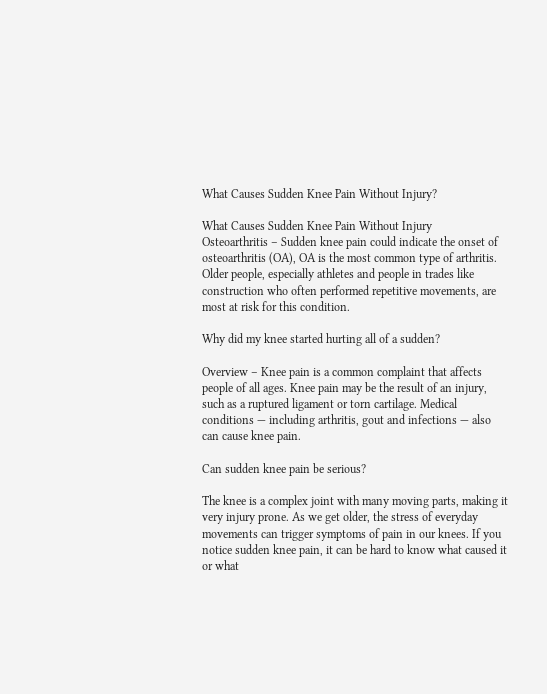What Causes Sudden Knee Pain Without Injury?

What Causes Sudden Knee Pain Without Injury
Osteoarthritis – Sudden knee pain could indicate the onset of osteoarthritis (OA), OA is the most common type of arthritis. Older people, especially athletes and people in trades like construction who often performed repetitive movements, are most at risk for this condition.

Why did my knee started hurting all of a sudden?

Overview – Knee pain is a common complaint that affects people of all ages. Knee pain may be the result of an injury, such as a ruptured ligament or torn cartilage. Medical conditions — including arthritis, gout and infections — also can cause knee pain.

Can sudden knee pain be serious?

The knee is a complex joint with many moving parts, making it very injury prone. As we get older, the stress of everyday movements can trigger symptoms of pain in our knees. If you notice sudden knee pain, it can be hard to know what caused it or what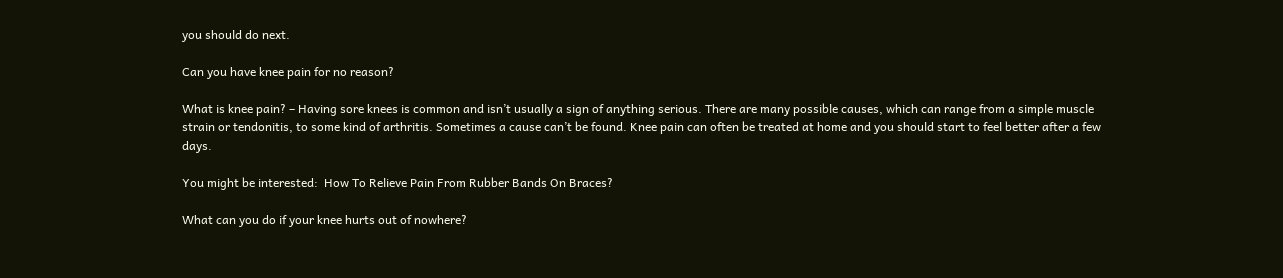you should do next.

Can you have knee pain for no reason?

What is knee pain? – Having sore knees is common and isn’t usually a sign of anything serious. There are many possible causes, which can range from a simple muscle strain or tendonitis, to some kind of arthritis. Sometimes a cause can’t be found. Knee pain can often be treated at home and you should start to feel better after a few days.

You might be interested:  How To Relieve Pain From Rubber Bands On Braces?

What can you do if your knee hurts out of nowhere?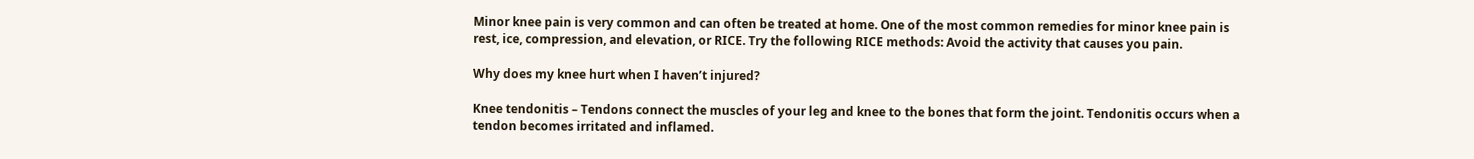Minor knee pain is very common and can often be treated at home. One of the most common remedies for minor knee pain is rest, ice, compression, and elevation, or RICE. Try the following RICE methods: Avoid the activity that causes you pain.

Why does my knee hurt when I haven’t injured?

Knee tendonitis – Tendons connect the muscles of your leg and knee to the bones that form the joint. Tendonitis occurs when a tendon becomes irritated and inflamed.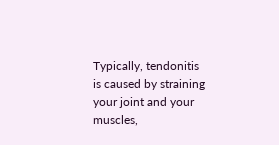Typically, tendonitis is caused by straining your joint and your muscles,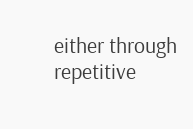either through repetitive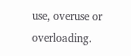use, overuse or overloading.